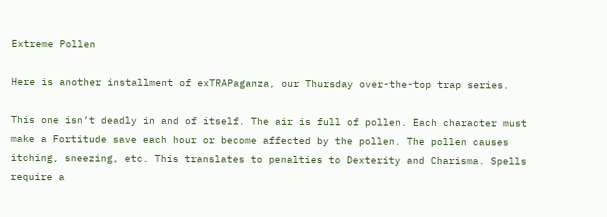Extreme Pollen

Here is another installment of exTRAPaganza, our Thursday over-the-top trap series.

This one isn’t deadly in and of itself. The air is full of pollen. Each character must make a Fortitude save each hour or become affected by the pollen. The pollen causes itching, sneezing, etc. This translates to penalties to Dexterity and Charisma. Spells require a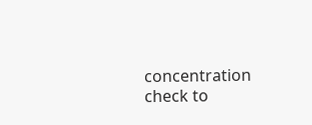concentration check to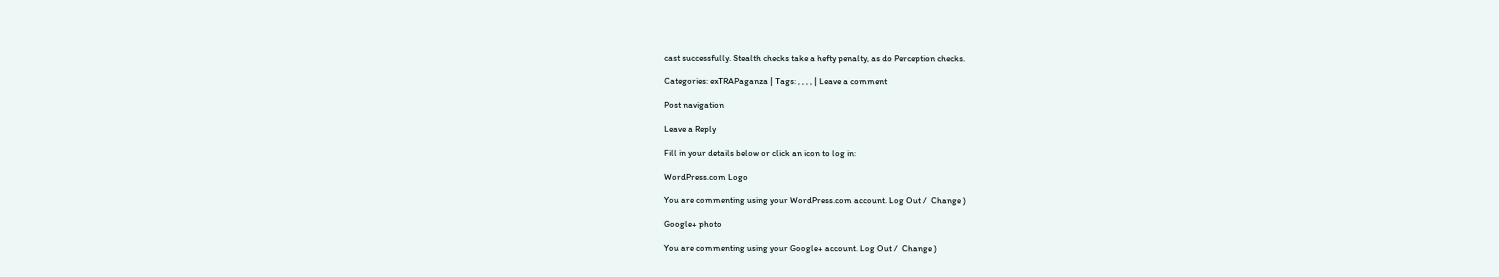cast successfully. Stealth checks take a hefty penalty, as do Perception checks.

Categories: exTRAPaganza | Tags: , , , , | Leave a comment

Post navigation

Leave a Reply

Fill in your details below or click an icon to log in:

WordPress.com Logo

You are commenting using your WordPress.com account. Log Out /  Change )

Google+ photo

You are commenting using your Google+ account. Log Out /  Change )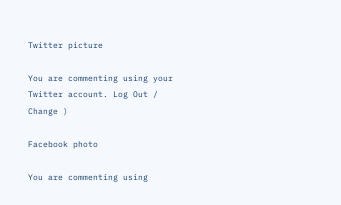Twitter picture

You are commenting using your Twitter account. Log Out /  Change )

Facebook photo

You are commenting using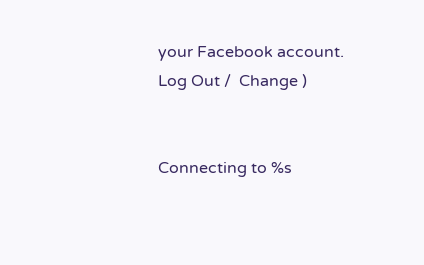your Facebook account. Log Out /  Change )


Connecting to %s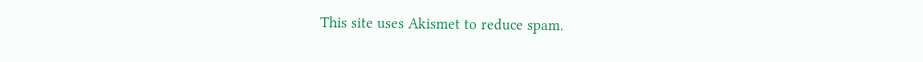This site uses Akismet to reduce spam.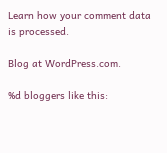Learn how your comment data is processed.

Blog at WordPress.com.

%d bloggers like this: